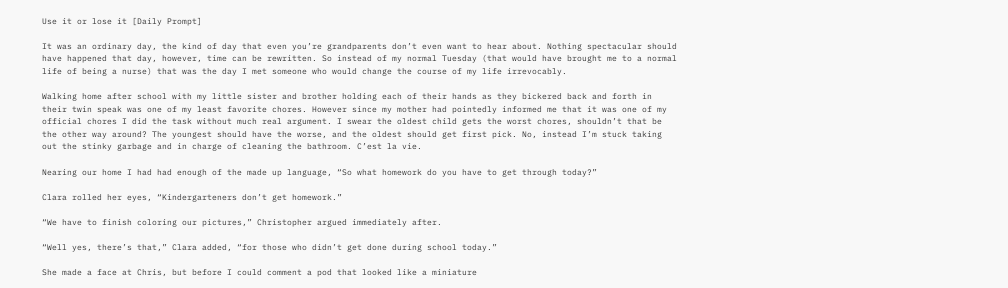Use it or lose it [Daily Prompt]

It was an ordinary day, the kind of day that even you’re grandparents don’t even want to hear about. Nothing spectacular should have happened that day, however, time can be rewritten. So instead of my normal Tuesday (that would have brought me to a normal life of being a nurse) that was the day I met someone who would change the course of my life irrevocably.

Walking home after school with my little sister and brother holding each of their hands as they bickered back and forth in their twin speak was one of my least favorite chores. However since my mother had pointedly informed me that it was one of my official chores I did the task without much real argument. I swear the oldest child gets the worst chores, shouldn’t that be the other way around? The youngest should have the worse, and the oldest should get first pick. No, instead I’m stuck taking out the stinky garbage and in charge of cleaning the bathroom. C’est la vie.

Nearing our home I had had enough of the made up language, “So what homework do you have to get through today?”

Clara rolled her eyes, “Kindergarteners don’t get homework.”

“We have to finish coloring our pictures,” Christopher argued immediately after.

“Well yes, there’s that,” Clara added, “for those who didn’t get done during school today.”

She made a face at Chris, but before I could comment a pod that looked like a miniature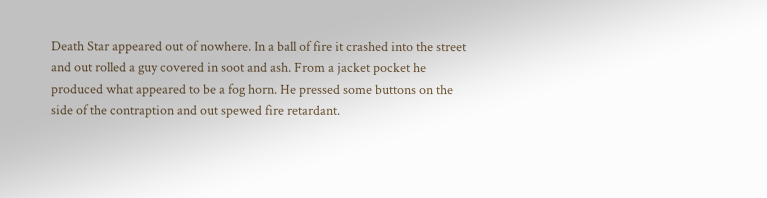Death Star appeared out of nowhere. In a ball of fire it crashed into the street and out rolled a guy covered in soot and ash. From a jacket pocket he produced what appeared to be a fog horn. He pressed some buttons on the side of the contraption and out spewed fire retardant.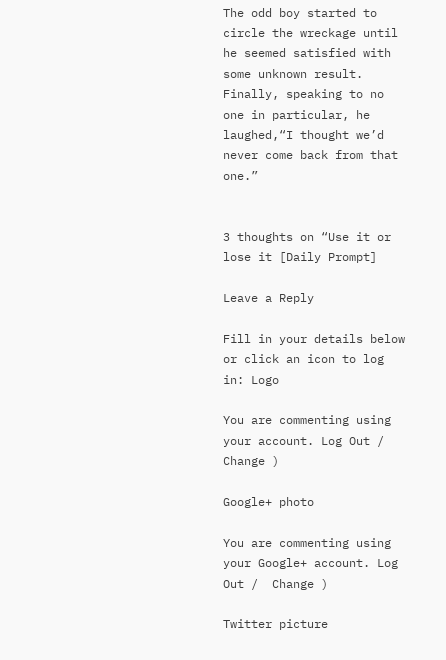The odd boy started to circle the wreckage until he seemed satisfied with some unknown result. Finally, speaking to no one in particular, he laughed,“I thought we’d never come back from that one.”


3 thoughts on “Use it or lose it [Daily Prompt]

Leave a Reply

Fill in your details below or click an icon to log in: Logo

You are commenting using your account. Log Out /  Change )

Google+ photo

You are commenting using your Google+ account. Log Out /  Change )

Twitter picture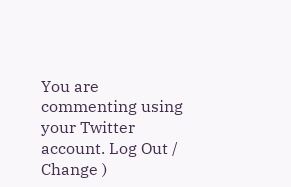You are commenting using your Twitter account. Log Out /  Change )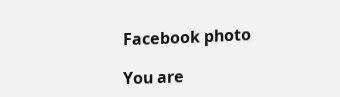Facebook photo

You are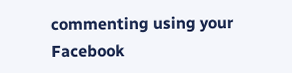commenting using your Facebook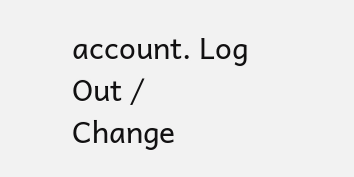account. Log Out /  Change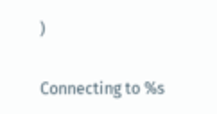)


Connecting to %s